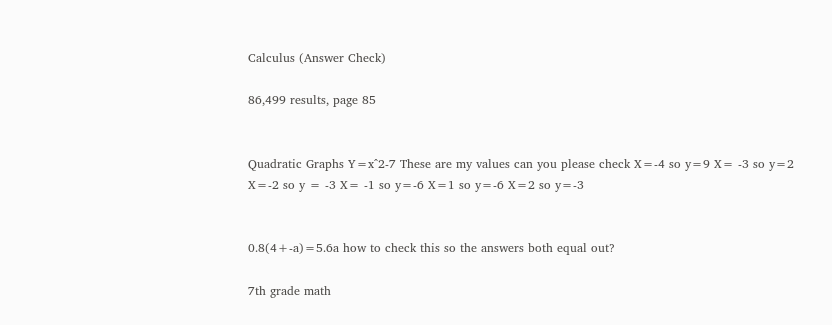Calculus (Answer Check)

86,499 results, page 85


Quadratic Graphs Y=x^2-7 These are my values can you please check X=-4 so y=9 X= -3 so y=2 X=-2 so y = -3 X= -1 so y=-6 X=1 so y=-6 X=2 so y=-3


0.8(4+-a)=5.6a how to check this so the answers both equal out?

7th grade math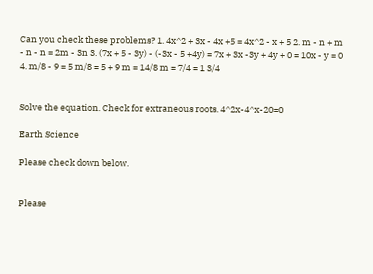Can you check these problems? 1. 4x^2 + 3x - 4x +5 = 4x^2 - x + 5 2. m - n + m - n - n = 2m - 3n 3. (7x + 5 - 3y) - (-3x - 5 +4y) = 7x + 3x -3y + 4y + 0 = 10x - y = 0 4. m/8 - 9 = 5 m/8 = 5 + 9 m = 14/8 m = 7/4 = 1 3/4


Solve the equation. Check for extraneous roots. 4^2x-4^x-20=0

Earth Science

Please check down below.


Please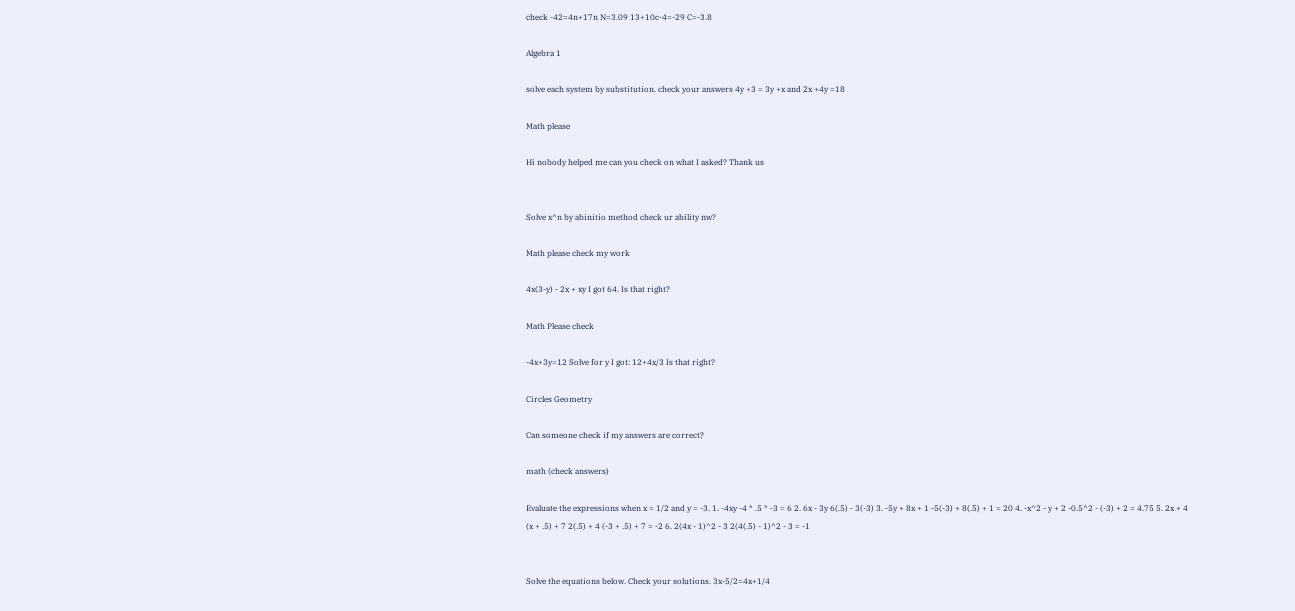check -42=4n+17n N=3.09 13+10c-4=-29 C=-3.8

Algebra 1

solve each system by substitution. check your answers 4y +3 = 3y +x and 2x +4y =18

Math please

Hi nobody helped me can you check on what I asked? Thank us


Solve x^n by abinitio method check ur ability nw?

Math please check my work

4x(3-y) - 2x + xy I got 64. Is that right?

Math Please check

-4x+3y=12 Solve for y I got: 12+4x/3 Is that right?

Circles Geometry

Can someone check if my answers are correct?

math (check answers)

Evaluate the expressions when x = 1/2 and y = -3. 1. -4xy -4 * .5 * -3 = 6 2. 6x - 3y 6(.5) - 3(-3) 3. -5y + 8x + 1 -5(-3) + 8(.5) + 1 = 20 4. -x^2 - y + 2 -0.5^2 - (-3) + 2 = 4.75 5. 2x + 4 (x + .5) + 7 2(.5) + 4 (-3 + .5) + 7 = -2 6. 2(4x - 1)^2 - 3 2(4(.5) - 1)^2 - 3 = -1


Solve the equations below. Check your solutions. 3x-5/2=4x+1/4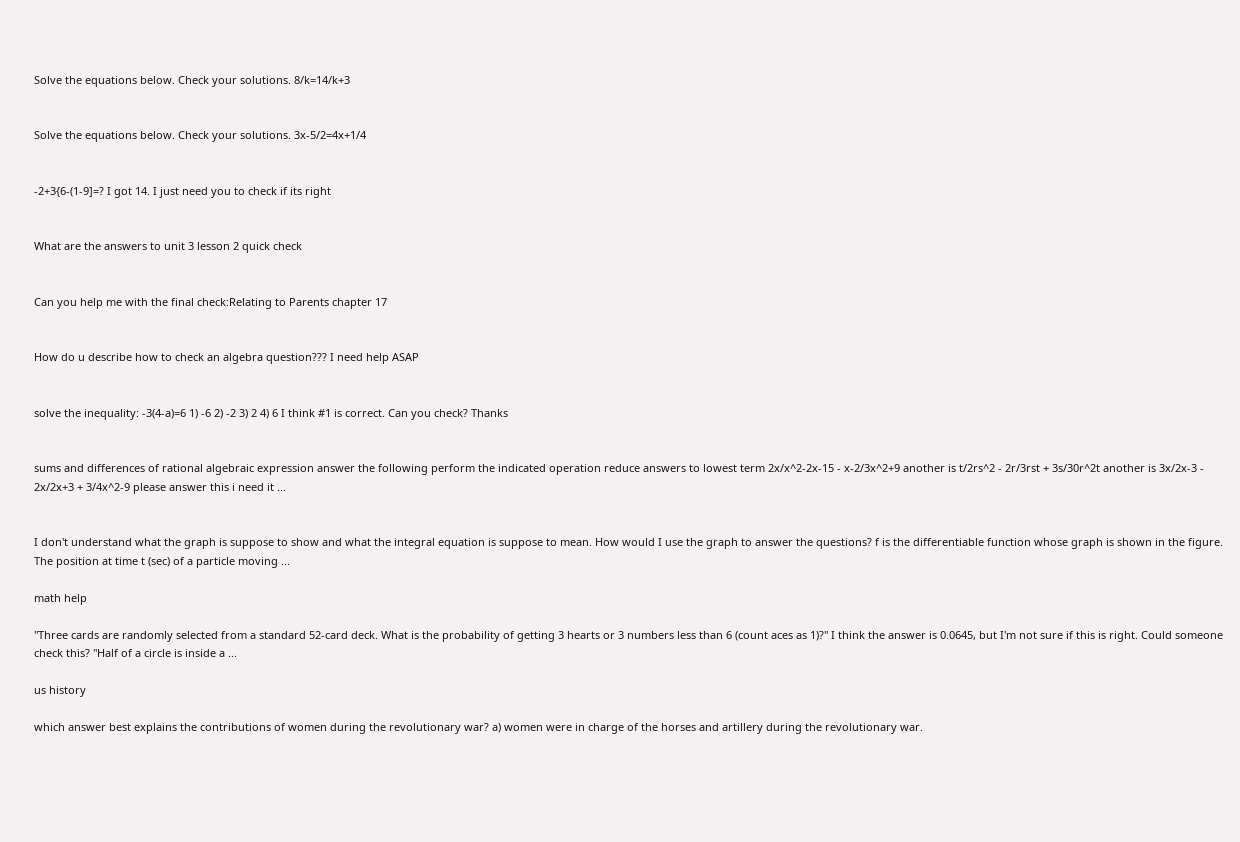Solve the equations below. Check your solutions. 8/k=14/k+3


Solve the equations below. Check your solutions. 3x-5/2=4x+1/4


-2+3{6-(1-9]=? I got 14. I just need you to check if its right


What are the answers to unit 3 lesson 2 quick check


Can you help me with the final check:Relating to Parents chapter 17


How do u describe how to check an algebra question??? I need help ASAP


solve the inequality: -3(4-a)=6 1) -6 2) -2 3) 2 4) 6 I think #1 is correct. Can you check? Thanks


sums and differences of rational algebraic expression answer the following perform the indicated operation reduce answers to lowest term 2x/x^2-2x-15 - x-2/3x^2+9 another is t/2rs^2 - 2r/3rst + 3s/30r^2t another is 3x/2x-3 - 2x/2x+3 + 3/4x^2-9 please answer this i need it ...


I don't understand what the graph is suppose to show and what the integral equation is suppose to mean. How would I use the graph to answer the questions? f is the differentiable function whose graph is shown in the figure. The position at time t (sec) of a particle moving ...

math help

"Three cards are randomly selected from a standard 52-card deck. What is the probability of getting 3 hearts or 3 numbers less than 6 (count aces as 1)?" I think the answer is 0.0645, but I'm not sure if this is right. Could someone check this? "Half of a circle is inside a ...

us history

which answer best explains the contributions of women during the revolutionary war? a) women were in charge of the horses and artillery during the revolutionary war.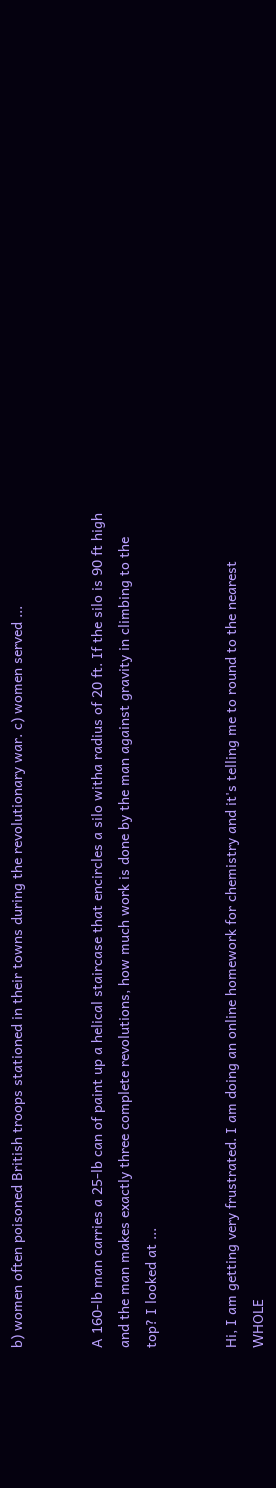b) women often poisoned British troops stationed in their towns during the revolutionary war. c) women served ...


A 160-lb man carries a 25-lb can of paint up a helical staircase that encircles a silo witha radius of 20 ft. If the silo is 90 ft high and the man makes exactly three complete revolutions, how much work is done by the man against gravity in climbing to the top? I looked at ...


Hi, I am getting very frustrated. I am doing an online homework for chemistry and it's telling me to round to the nearest WHOLE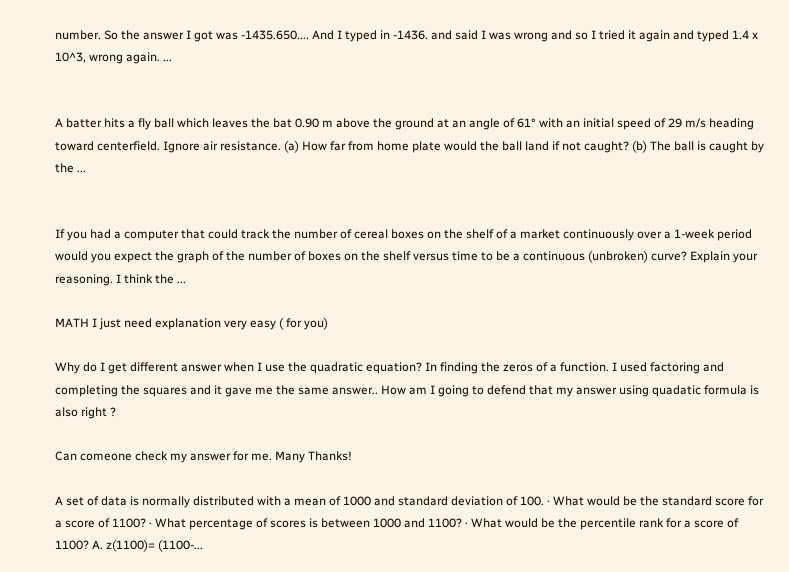number. So the answer I got was -1435.650.... And I typed in -1436. and said I was wrong and so I tried it again and typed 1.4 x 10^3, wrong again. ...


A batter hits a fly ball which leaves the bat 0.90 m above the ground at an angle of 61° with an initial speed of 29 m/s heading toward centerfield. Ignore air resistance. (a) How far from home plate would the ball land if not caught? (b) The ball is caught by the ...


If you had a computer that could track the number of cereal boxes on the shelf of a market continuously over a 1-week period would you expect the graph of the number of boxes on the shelf versus time to be a continuous (unbroken) curve? Explain your reasoning. I think the ...

MATH I just need explanation very easy ( for you)

Why do I get different answer when I use the quadratic equation? In finding the zeros of a function. I used factoring and completing the squares and it gave me the same answer.. How am I going to defend that my answer using quadatic formula is also right ?

Can comeone check my answer for me. Many Thanks!

A set of data is normally distributed with a mean of 1000 and standard deviation of 100. · What would be the standard score for a score of 1100? · What percentage of scores is between 1000 and 1100? · What would be the percentile rank for a score of 1100? A. z(1100)= (1100-...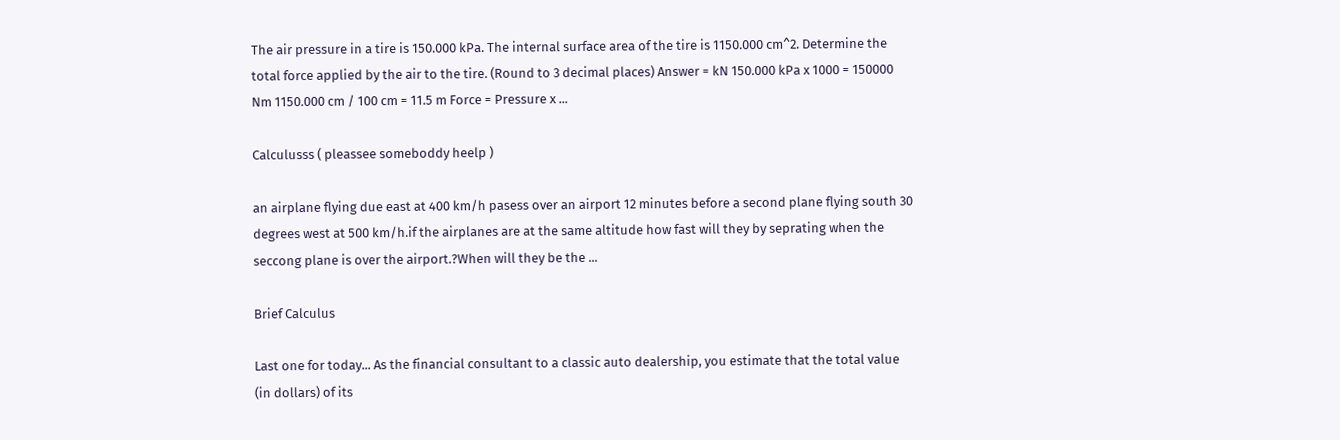The air pressure in a tire is 150.000 kPa. The internal surface area of the tire is 1150.000 cm^2. Determine the total force applied by the air to the tire. (Round to 3 decimal places) Answer = kN 150.000 kPa x 1000 = 150000 Nm 1150.000 cm / 100 cm = 11.5 m Force = Pressure x ...

Calculusss ( pleassee someboddy heelp )

an airplane flying due east at 400 km/h pasess over an airport 12 minutes before a second plane flying south 30 degrees west at 500 km/h.if the airplanes are at the same altitude how fast will they by seprating when the seccong plane is over the airport.?When will they be the ...

Brief Calculus

Last one for today... As the financial consultant to a classic auto dealership, you estimate that the total value (in dollars) of its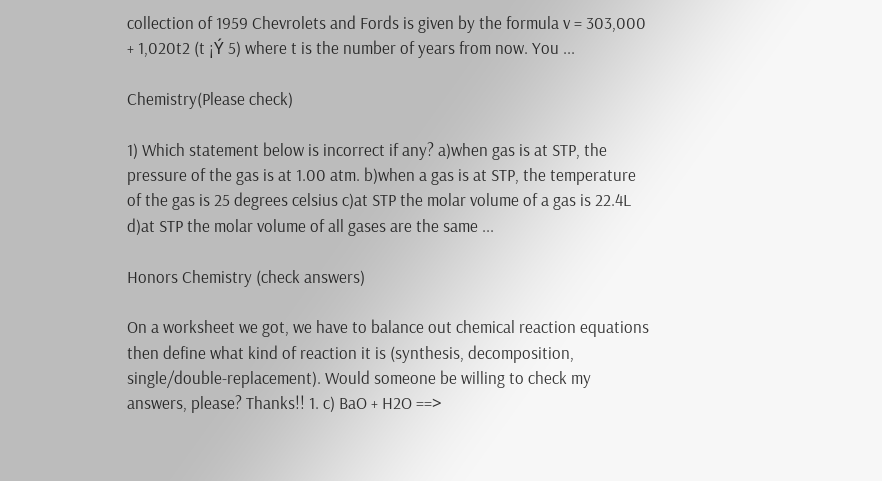collection of 1959 Chevrolets and Fords is given by the formula v = 303,000 + 1,020t2 (t ¡Ý 5) where t is the number of years from now. You ...

Chemistry(Please check)

1) Which statement below is incorrect if any? a)when gas is at STP, the pressure of the gas is at 1.00 atm. b)when a gas is at STP, the temperature of the gas is 25 degrees celsius c)at STP the molar volume of a gas is 22.4L d)at STP the molar volume of all gases are the same ...

Honors Chemistry (check answers)

On a worksheet we got, we have to balance out chemical reaction equations then define what kind of reaction it is (synthesis, decomposition, single/double-replacement). Would someone be willing to check my answers, please? Thanks!! 1. c) BaO + H2O ==>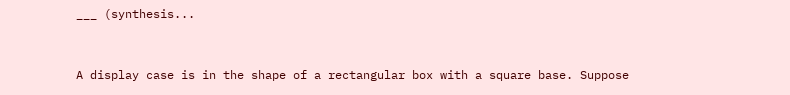___ (synthesis...


A display case is in the shape of a rectangular box with a square base. Suppose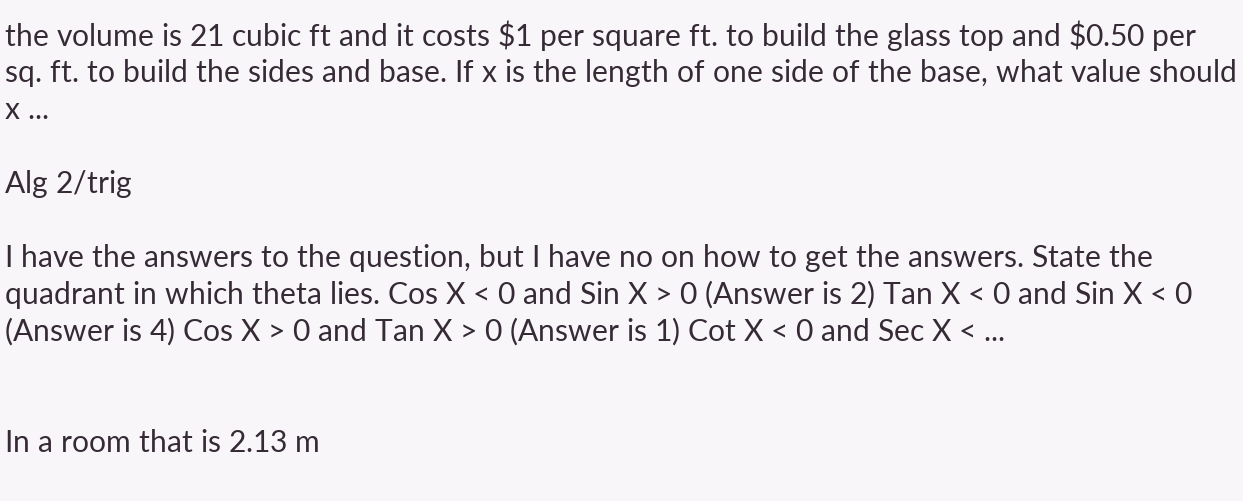the volume is 21 cubic ft and it costs $1 per square ft. to build the glass top and $0.50 per sq. ft. to build the sides and base. If x is the length of one side of the base, what value should x ...

Alg 2/trig

I have the answers to the question, but I have no on how to get the answers. State the quadrant in which theta lies. Cos X < 0 and Sin X > 0 (Answer is 2) Tan X < 0 and Sin X < 0 (Answer is 4) Cos X > 0 and Tan X > 0 (Answer is 1) Cot X < 0 and Sec X < ...


In a room that is 2.13 m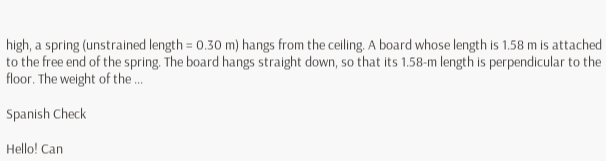high, a spring (unstrained length = 0.30 m) hangs from the ceiling. A board whose length is 1.58 m is attached to the free end of the spring. The board hangs straight down, so that its 1.58-m length is perpendicular to the floor. The weight of the ...

Spanish Check

Hello! Can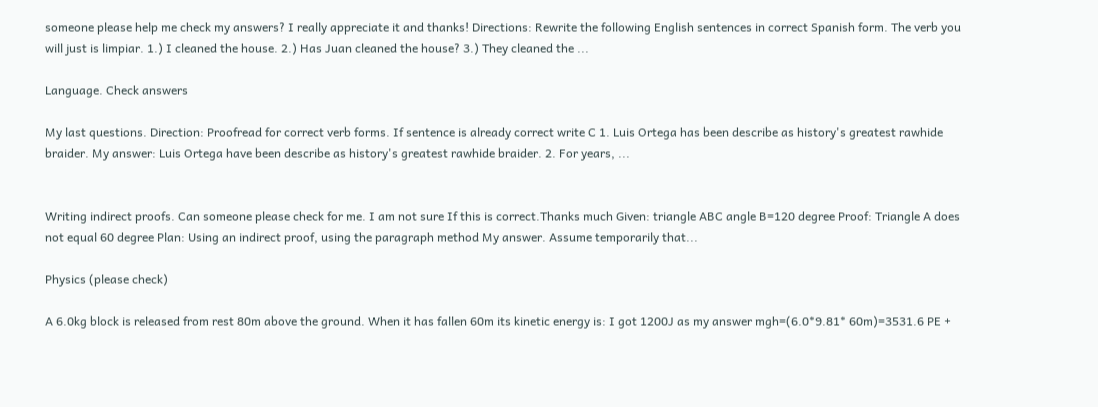someone please help me check my answers? I really appreciate it and thanks! Directions: Rewrite the following English sentences in correct Spanish form. The verb you will just is limpiar. 1.) I cleaned the house. 2.) Has Juan cleaned the house? 3.) They cleaned the ...

Language. Check answers

My last questions. Direction: Proofread for correct verb forms. If sentence is already correct write C 1. Luis Ortega has been describe as history's greatest rawhide braider. My answer: Luis Ortega have been describe as history's greatest rawhide braider. 2. For years, ...


Writing indirect proofs. Can someone please check for me. I am not sure If this is correct.Thanks much Given: triangle ABC angle B=120 degree Proof: Triangle A does not equal 60 degree Plan: Using an indirect proof, using the paragraph method My answer. Assume temporarily that...

Physics (please check)

A 6.0kg block is released from rest 80m above the ground. When it has fallen 60m its kinetic energy is: I got 1200J as my answer mgh=(6.0*9.81* 60m)=3531.6 PE +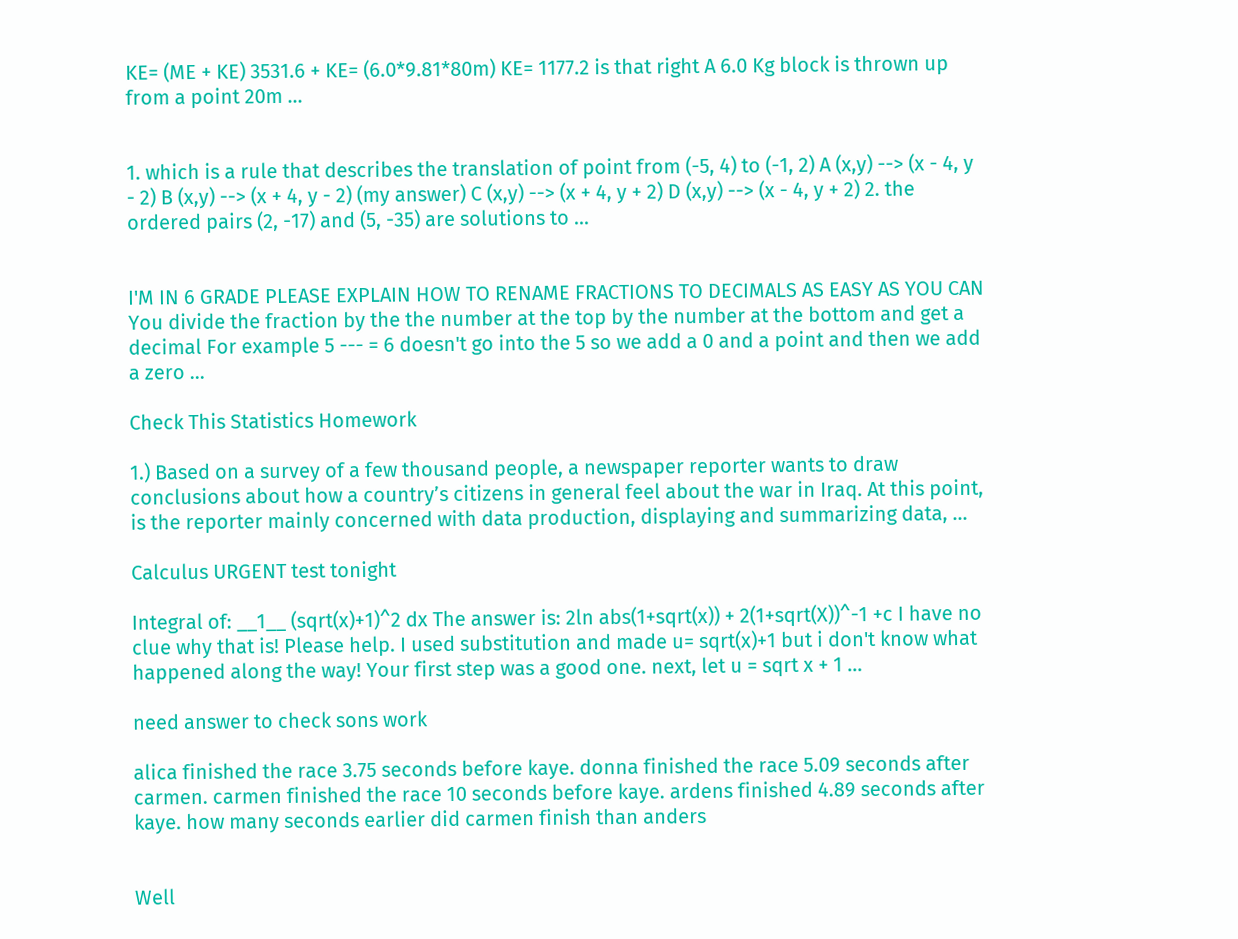KE= (ME + KE) 3531.6 + KE= (6.0*9.81*80m) KE= 1177.2 is that right A 6.0 Kg block is thrown up from a point 20m ...


1. which is a rule that describes the translation of point from (-5, 4) to (-1, 2) A (x,y) --> (x - 4, y - 2) B (x,y) --> (x + 4, y - 2) (my answer) C (x,y) --> (x + 4, y + 2) D (x,y) --> (x - 4, y + 2) 2. the ordered pairs (2, -17) and (5, -35) are solutions to ...


I'M IN 6 GRADE PLEASE EXPLAIN HOW TO RENAME FRACTIONS TO DECIMALS AS EASY AS YOU CAN You divide the fraction by the the number at the top by the number at the bottom and get a decimal For example 5 --- = 6 doesn't go into the 5 so we add a 0 and a point and then we add a zero ...

Check This Statistics Homework

1.) Based on a survey of a few thousand people, a newspaper reporter wants to draw conclusions about how a country’s citizens in general feel about the war in Iraq. At this point, is the reporter mainly concerned with data production, displaying and summarizing data, ...

Calculus URGENT test tonight

Integral of: __1__ (sqrt(x)+1)^2 dx The answer is: 2ln abs(1+sqrt(x)) + 2(1+sqrt(X))^-1 +c I have no clue why that is! Please help. I used substitution and made u= sqrt(x)+1 but i don't know what happened along the way! Your first step was a good one. next, let u = sqrt x + 1 ...

need answer to check sons work

alica finished the race 3.75 seconds before kaye. donna finished the race 5.09 seconds after carmen. carmen finished the race 10 seconds before kaye. ardens finished 4.89 seconds after kaye. how many seconds earlier did carmen finish than anders


Well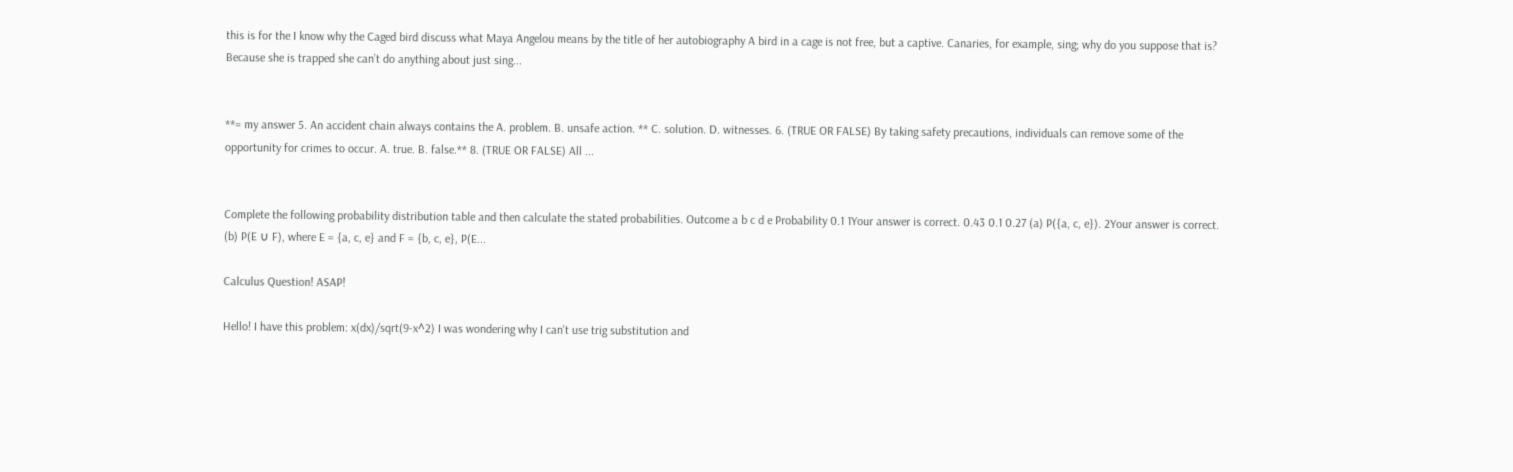this is for the I know why the Caged bird discuss what Maya Angelou means by the title of her autobiography A bird in a cage is not free, but a captive. Canaries, for example, sing; why do you suppose that is? Because she is trapped she can’t do anything about just sing...


**= my answer 5. An accident chain always contains the A. problem. B. unsafe action. ** C. solution. D. witnesses. 6. (TRUE OR FALSE) By taking safety precautions, individuals can remove some of the opportunity for crimes to occur. A. true. B. false.** 8. (TRUE OR FALSE) All ...


Complete the following probability distribution table and then calculate the stated probabilities. Outcome a b c d e Probability 0.1 1Your answer is correct. 0.43 0.1 0.27 (a) P({a, c, e}). 2Your answer is correct. (b) P(E ∪ F), where E = {a, c, e} and F = {b, c, e}, P(E...

Calculus Question! ASAP!

Hello! I have this problem: x(dx)/sqrt(9-x^2) I was wondering why I can't use trig substitution and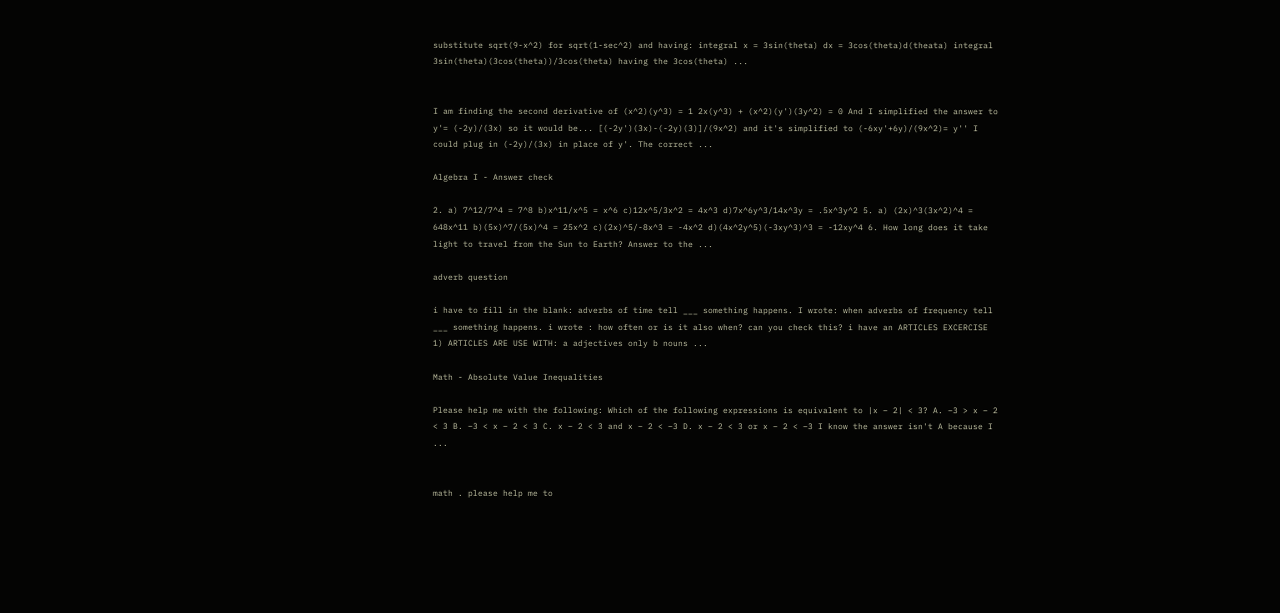substitute sqrt(9-x^2) for sqrt(1-sec^2) and having: integral x = 3sin(theta) dx = 3cos(theta)d(theata) integral 3sin(theta)(3cos(theta))/3cos(theta) having the 3cos(theta) ...


I am finding the second derivative of (x^2)(y^3) = 1 2x(y^3) + (x^2)(y')(3y^2) = 0 And I simplified the answer to y'= (-2y)/(3x) so it would be... [(-2y')(3x)-(-2y)(3)]/(9x^2) and it's simplified to (-6xy'+6y)/(9x^2)= y'' I could plug in (-2y)/(3x) in place of y'. The correct ...

Algebra I - Answer check

2. a) 7^12/7^4 = 7^8 b)x^11/x^5 = x^6 c)12x^5/3x^2 = 4x^3 d)7x^6y^3/14x^3y = .5x^3y^2 5. a) (2x)^3(3x^2)^4 = 648x^11 b)(5x)^7/(5x)^4 = 25x^2 c)(2x)^5/-8x^3 = -4x^2 d)(4x^2y^5)(-3xy^3)^3 = -12xy^4 6. How long does it take light to travel from the Sun to Earth? Answer to the ...

adverb question

i have to fill in the blank: adverbs of time tell ___ something happens. I wrote: when adverbs of frequency tell ___ something happens. i wrote : how often or is it also when? can you check this? i have an ARTICLES EXCERCISE 1) ARTICLES ARE USE WITH: a adjectives only b nouns ...

Math - Absolute Value Inequalities

Please help me with the following: Which of the following expressions is equivalent to |x – 2| < 3? A. –3 > x – 2 < 3 B. –3 < x – 2 < 3 C. x – 2 < 3 and x – 2 < –3 D. x – 2 < 3 or x – 2 < –3 I know the answer isn't A because I ...


math . please help me to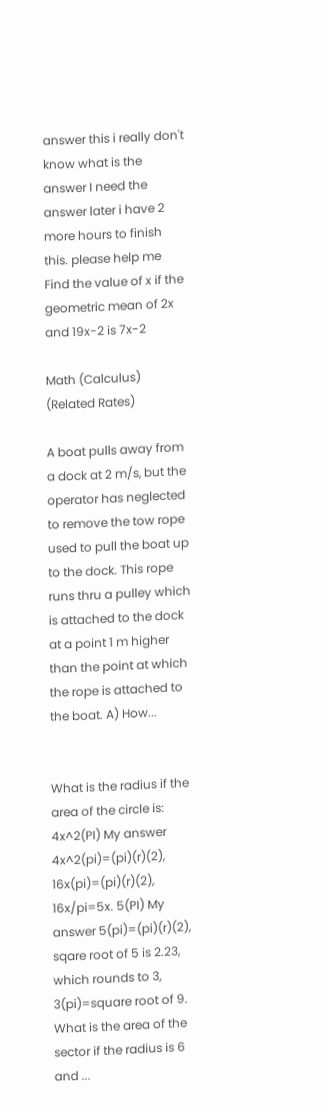answer this i really don't know what is the answer I need the answer later i have 2 more hours to finish this. please help me Find the value of x if the geometric mean of 2x and 19x-2 is 7x-2

Math (Calculus) (Related Rates)

A boat pulls away from a dock at 2 m/s, but the operator has neglected to remove the tow rope used to pull the boat up to the dock. This rope runs thru a pulley which is attached to the dock at a point 1 m higher than the point at which the rope is attached to the boat. A) How...


What is the radius if the area of the circle is: 4x^2(PI) My answer 4x^2(pi)=(pi)(r)(2), 16x(pi)=(pi)(r)(2), 16x/pi=5x. 5(PI) My answer 5(pi)=(pi)(r)(2), sqare root of 5 is 2.23, which rounds to 3, 3(pi)=square root of 9. What is the area of the sector if the radius is 6 and ...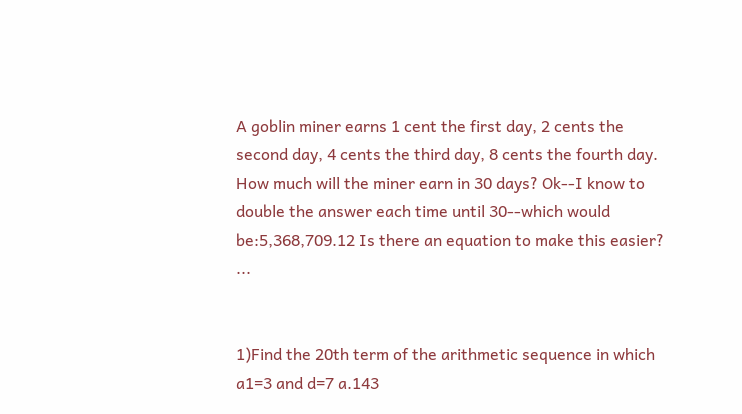A goblin miner earns 1 cent the first day, 2 cents the second day, 4 cents the third day, 8 cents the fourth day. How much will the miner earn in 30 days? Ok--I know to double the answer each time until 30--which would be:5,368,709.12 Is there an equation to make this easier? ...


1)Find the 20th term of the arithmetic sequence in which a1=3 and d=7 a.143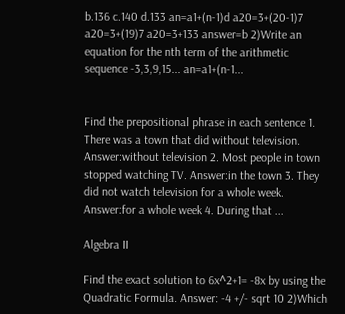b.136 c.140 d.133 an=a1+(n-1)d a20=3+(20-1)7 a20=3+(19)7 a20=3+133 answer=b 2)Write an equation for the nth term of the arithmetic sequence -3,3,9,15... an=a1+(n-1...


Find the prepositional phrase in each sentence 1. There was a town that did without television. Answer:without television 2. Most people in town stopped watching TV. Answer:in the town 3. They did not watch television for a whole week. Answer:for a whole week 4. During that ...

Algebra II

Find the exact solution to 6x^2+1= -8x by using the Quadratic Formula. Answer: -4 +/- sqrt 10 2)Which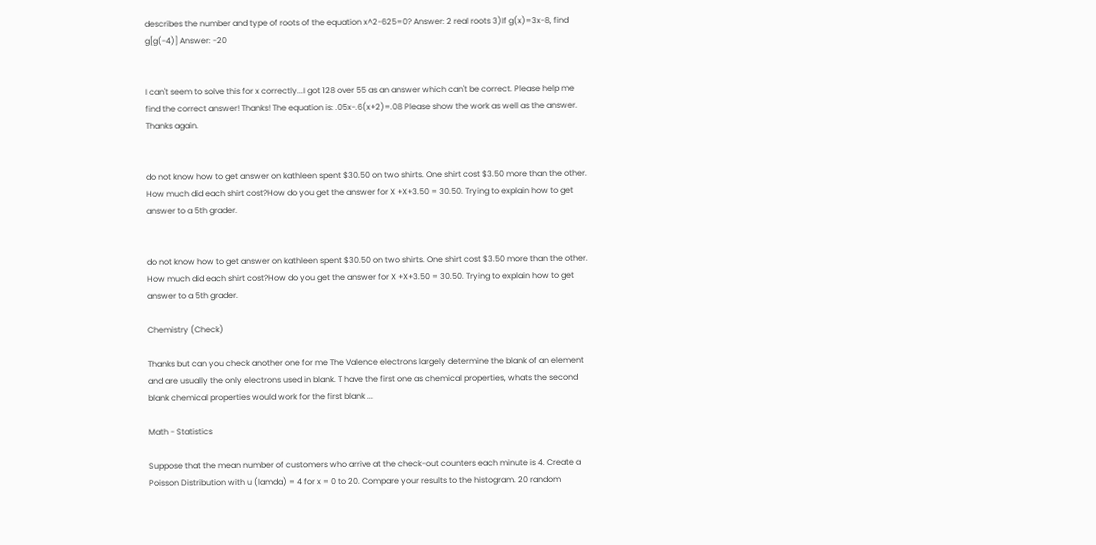describes the number and type of roots of the equation x^2-625=0? Answer: 2 real roots 3)If g(x)=3x-8, find g[g(-4)] Answer: -20


I can't seem to solve this for x correctly...I got 128 over 55 as an answer which can't be correct. Please help me find the correct answer! Thanks! The equation is: .05x-.6(x+2)=.08 Please show the work as well as the answer. Thanks again.


do not know how to get answer on kathleen spent $30.50 on two shirts. One shirt cost $3.50 more than the other. How much did each shirt cost?How do you get the answer for X +X+3.50 = 30.50. Trying to explain how to get answer to a 5th grader.


do not know how to get answer on kathleen spent $30.50 on two shirts. One shirt cost $3.50 more than the other. How much did each shirt cost?How do you get the answer for X +X+3.50 = 30.50. Trying to explain how to get answer to a 5th grader.

Chemistry (Check)

Thanks but can you check another one for me The Valence electrons largely determine the blank of an element and are usually the only electrons used in blank. T have the first one as chemical properties, whats the second blank chemical properties would work for the first blank ...

Math - Statistics

Suppose that the mean number of customers who arrive at the check-out counters each minute is 4. Create a Poisson Distribution with u (lamda) = 4 for x = 0 to 20. Compare your results to the histogram. 20 random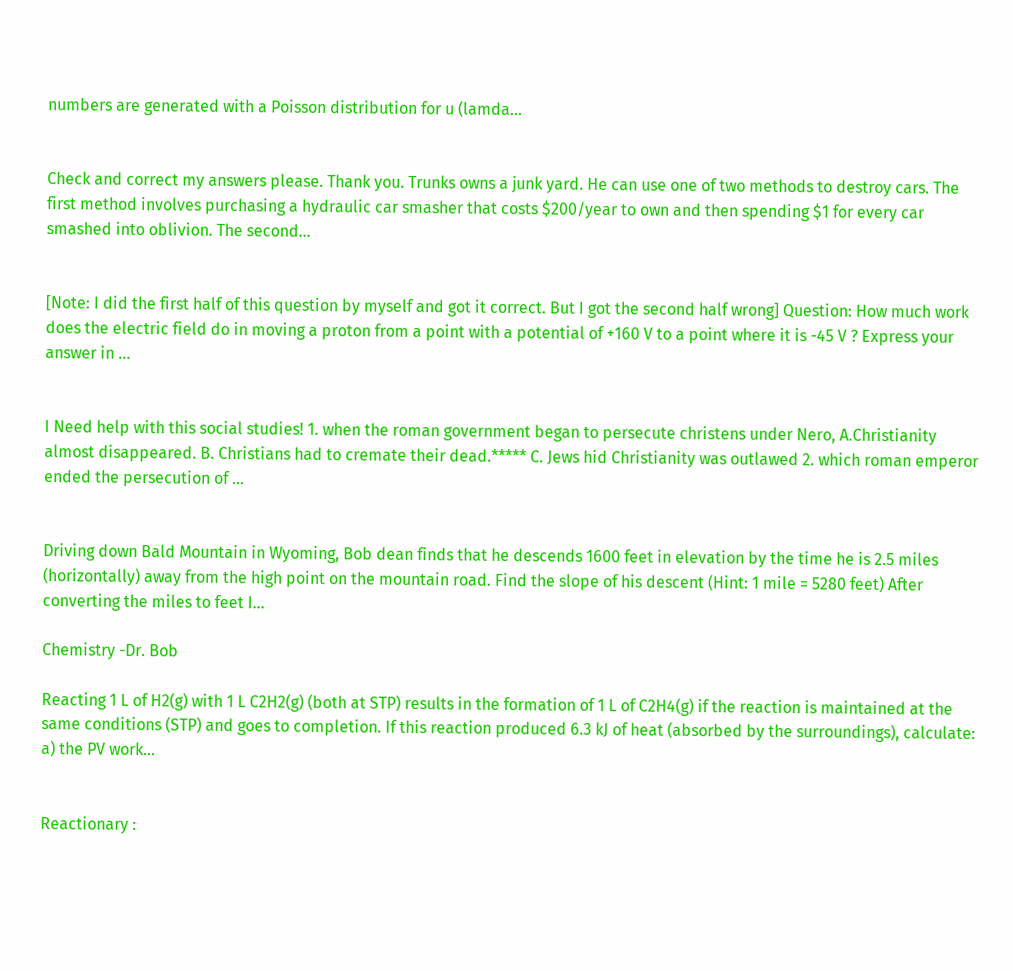numbers are generated with a Poisson distribution for u (lamda...


Check and correct my answers please. Thank you. Trunks owns a junk yard. He can use one of two methods to destroy cars. The first method involves purchasing a hydraulic car smasher that costs $200/year to own and then spending $1 for every car smashed into oblivion. The second...


[Note: I did the first half of this question by myself and got it correct. But I got the second half wrong] Question: How much work does the electric field do in moving a proton from a point with a potential of +160 V to a point where it is -45 V ? Express your answer in ...


I Need help with this social studies! 1. when the roman government began to persecute christens under Nero, A.Christianity almost disappeared. B. Christians had to cremate their dead.***** C. Jews hid Christianity was outlawed 2. which roman emperor ended the persecution of ...


Driving down Bald Mountain in Wyoming, Bob dean finds that he descends 1600 feet in elevation by the time he is 2.5 miles (horizontally) away from the high point on the mountain road. Find the slope of his descent (Hint: 1 mile = 5280 feet) After converting the miles to feet I...

Chemistry -Dr. Bob

Reacting 1 L of H2(g) with 1 L C2H2(g) (both at STP) results in the formation of 1 L of C2H4(g) if the reaction is maintained at the same conditions (STP) and goes to completion. If this reaction produced 6.3 kJ of heat (absorbed by the surroundings), calculate: a) the PV work...


Reactionary :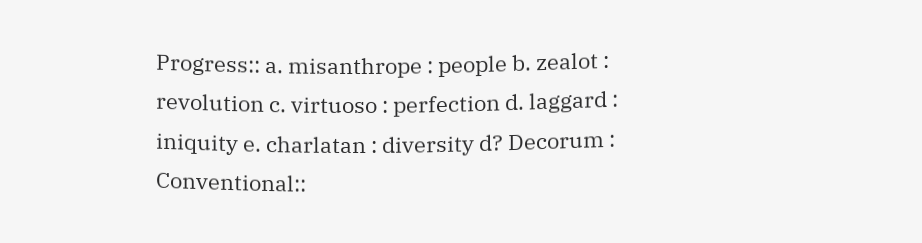Progress:: a. misanthrope : people b. zealot : revolution c. virtuoso : perfection d. laggard : iniquity e. charlatan : diversity d? Decorum : Conventional::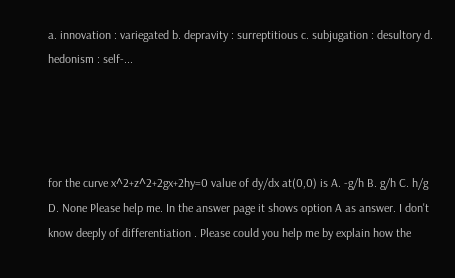a. innovation : variegated b. depravity : surreptitious c. subjugation : desultory d. hedonism : self-...




for the curve x^2+z^2+2gx+2hy=0 value of dy/dx at(0,0) is A. -g/h B. g/h C. h/g D. None Please help me. In the answer page it shows option A as answer. I don't know deeply of differentiation . Please could you help me by explain how the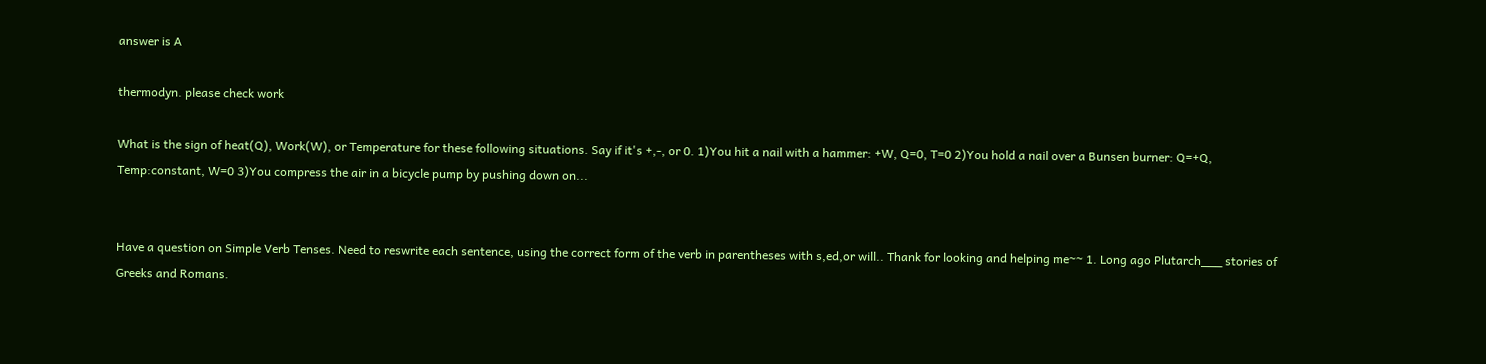answer is A

thermodyn. please check work

What is the sign of heat(Q), Work(W), or Temperature for these following situations. Say if it's +,-, or 0. 1)You hit a nail with a hammer: +W, Q=0, T=0 2)You hold a nail over a Bunsen burner: Q=+Q, Temp:constant, W=0 3)You compress the air in a bicycle pump by pushing down on...


Have a question on Simple Verb Tenses. Need to reswrite each sentence, using the correct form of the verb in parentheses with s,ed,or will.. Thank for looking and helping me~~ 1. Long ago Plutarch___ stories of Greeks and Romans.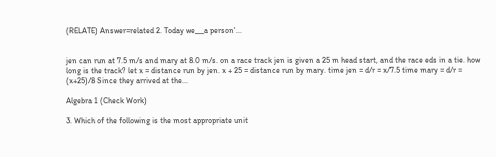(RELATE) Answer=related 2. Today we___a person'...


jen can run at 7.5 m/s and mary at 8.0 m/s. on a race track jen is given a 25 m head start, and the race eds in a tie. how long is the track? let x = distance run by jen. x + 25 = distance run by mary. time jen = d/r = x/7.5 time mary = d/r = (x+25)/8 Since they arrived at the...

Algebra 1 (Check Work)

3. Which of the following is the most appropriate unit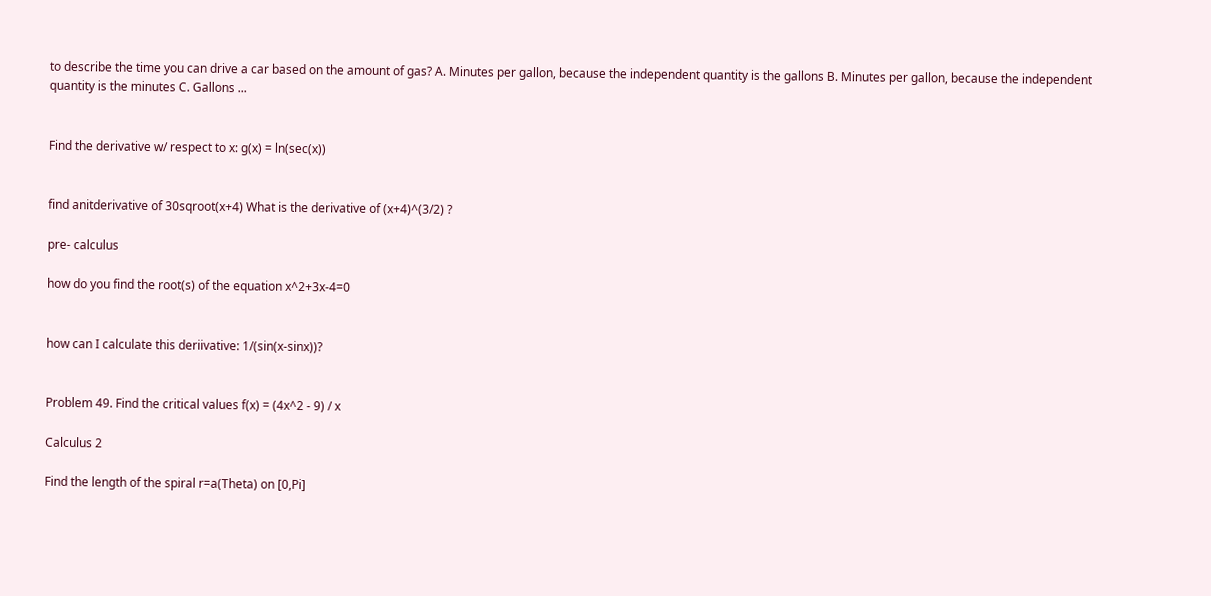to describe the time you can drive a car based on the amount of gas? A. Minutes per gallon, because the independent quantity is the gallons B. Minutes per gallon, because the independent quantity is the minutes C. Gallons ...


Find the derivative w/ respect to x: g(x) = ln(sec(x))


find anitderivative of 30sqroot(x+4) What is the derivative of (x+4)^(3/2) ?

pre- calculus

how do you find the root(s) of the equation x^2+3x-4=0


how can I calculate this deriivative: 1/(sin(x-sinx))?


Problem 49. Find the critical values f(x) = (4x^2 - 9) / x

Calculus 2

Find the length of the spiral r=a(Theta) on [0,Pi]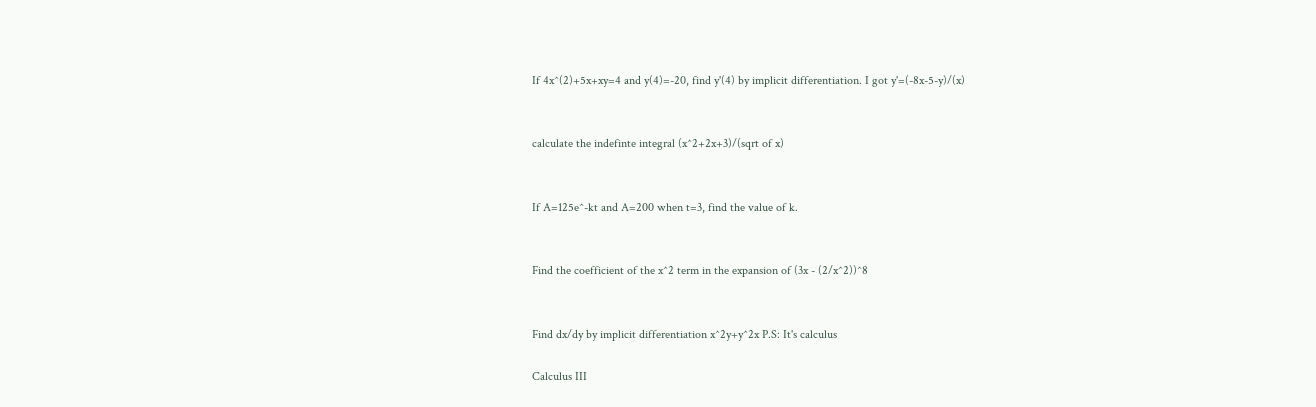If 4x^(2)+5x+xy=4 and y(4)=-20, find y'(4) by implicit differentiation. I got y'=(-8x-5-y)/(x)


calculate the indefinte integral (x^2+2x+3)/(sqrt of x)


If A=125e^-kt and A=200 when t=3, find the value of k.


Find the coefficient of the x^2 term in the expansion of (3x - (2/x^2))^8


Find dx/dy by implicit differentiation x^2y+y^2x P.S: It's calculus

Calculus III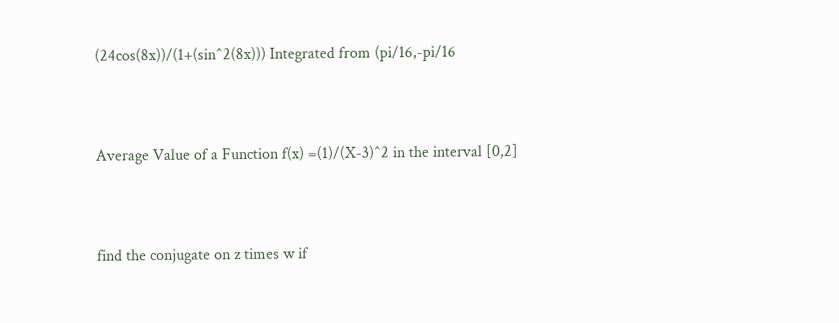(24cos(8x))/(1+(sin^2(8x))) Integrated from (pi/16,-pi/16


Average Value of a Function f(x) =(1)/(X-3)^2 in the interval [0,2]


find the conjugate on z times w if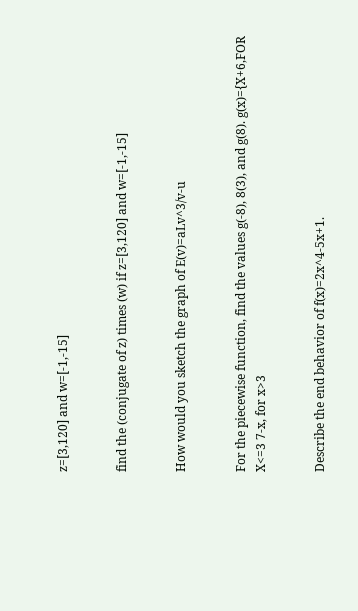z=[3,120] and w=[-1,-15]


find the (conjugate of z) times (w) if z=[3,120] and w=[-1,-15]


How would you sketch the graph of E(v)=aLv^3/v-u


For the piecewise function, find the values g(-8), 8(3), and g(8). g(x)={X+6,FOR X<=3 7-x, for x>3


Describe the end behavior of f(x)=2x^4-5x+1.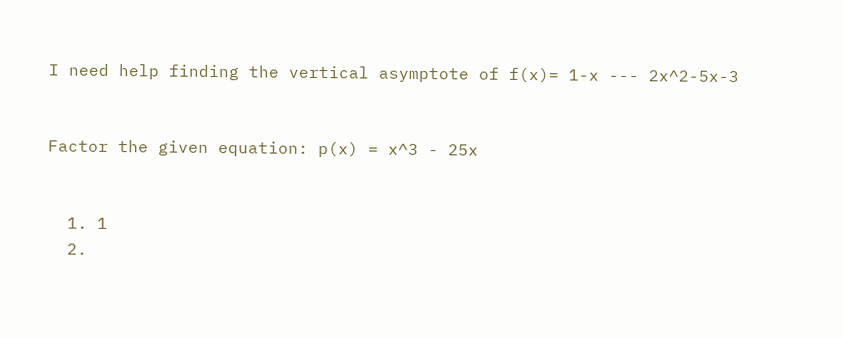I need help finding the vertical asymptote of f(x)= 1-x --- 2x^2-5x-3


Factor the given equation: p(x) = x^3 - 25x


  1. 1
  2.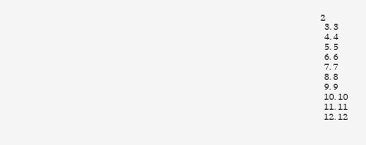2
  3. 3
  4. 4
  5. 5
  6. 6
  7. 7
  8. 8
  9. 9
  10. 10
  11. 11
  12. 12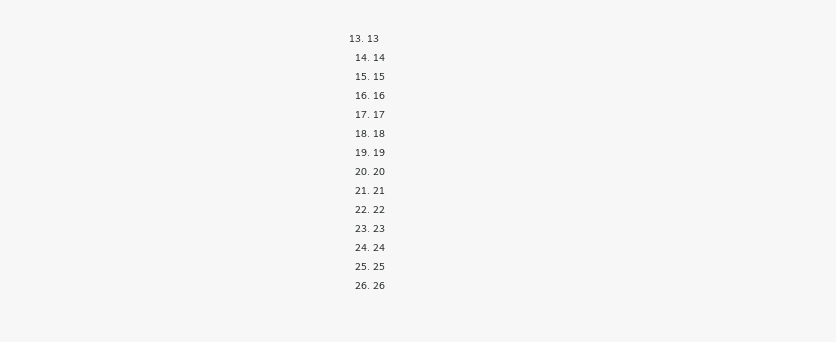13. 13
  14. 14
  15. 15
  16. 16
  17. 17
  18. 18
  19. 19
  20. 20
  21. 21
  22. 22
  23. 23
  24. 24
  25. 25
  26. 26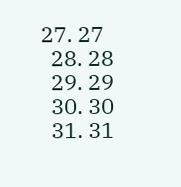27. 27
  28. 28
  29. 29
  30. 30
  31. 31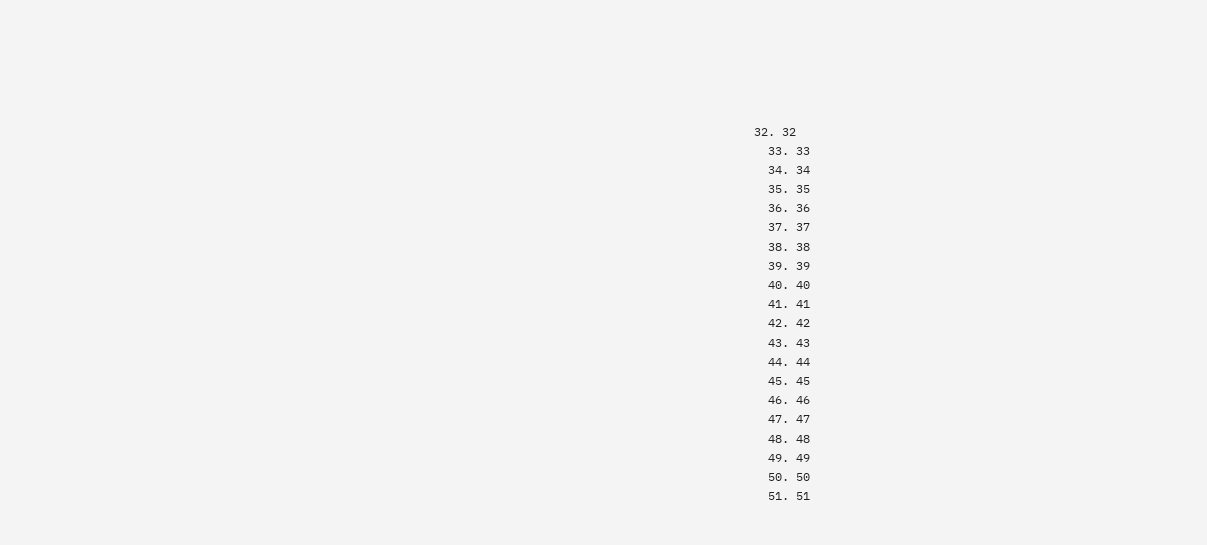32. 32
  33. 33
  34. 34
  35. 35
  36. 36
  37. 37
  38. 38
  39. 39
  40. 40
  41. 41
  42. 42
  43. 43
  44. 44
  45. 45
  46. 46
  47. 47
  48. 48
  49. 49
  50. 50
  51. 51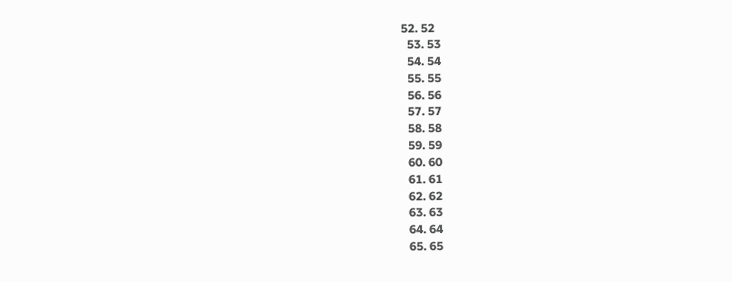52. 52
  53. 53
  54. 54
  55. 55
  56. 56
  57. 57
  58. 58
  59. 59
  60. 60
  61. 61
  62. 62
  63. 63
  64. 64
  65. 65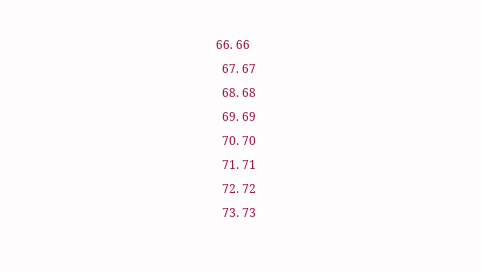66. 66
  67. 67
  68. 68
  69. 69
  70. 70
  71. 71
  72. 72
  73. 73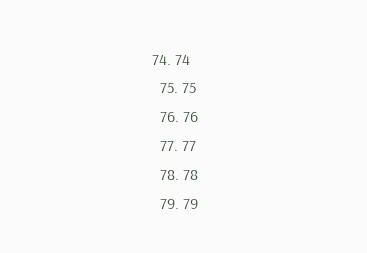74. 74
  75. 75
  76. 76
  77. 77
  78. 78
  79. 79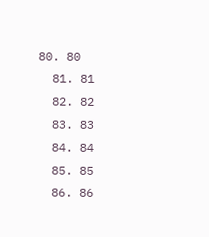80. 80
  81. 81
  82. 82
  83. 83
  84. 84
  85. 85
  86. 86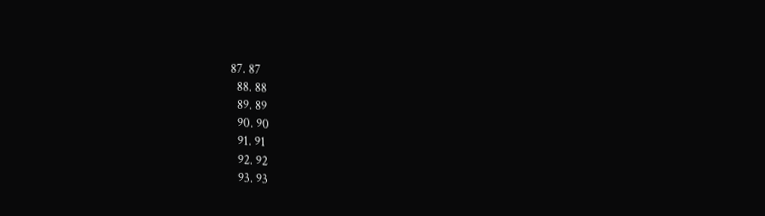87. 87
  88. 88
  89. 89
  90. 90
  91. 91
  92. 92
  93. 93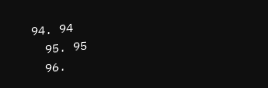94. 94
  95. 95
  96.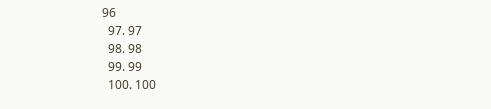96
  97. 97
  98. 98
  99. 99
  100. 100